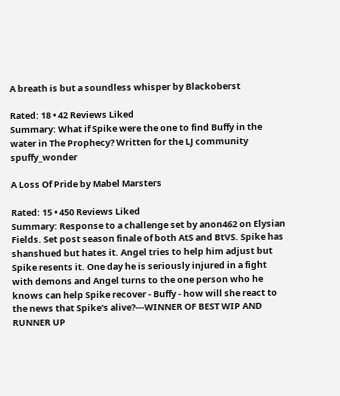A breath is but a soundless whisper by Blackoberst

Rated: 18 • 42 Reviews Liked
Summary: What if Spike were the one to find Buffy in the water in The Prophecy? Written for the LJ community spuffy_wonder

A Loss Of Pride by Mabel Marsters

Rated: 15 • 450 Reviews Liked
Summary: Response to a challenge set by anon462 on Elysian Fields. Set post season finale of both AtS and BtVS. Spike has shanshued but hates it. Angel tries to help him adjust but Spike resents it. One day he is seriously injured in a fight with demons and Angel turns to the one person who he knows can help Spike recover - Buffy - how will she react to the news that Spike's alive?---WINNER OF BEST WIP AND RUNNER UP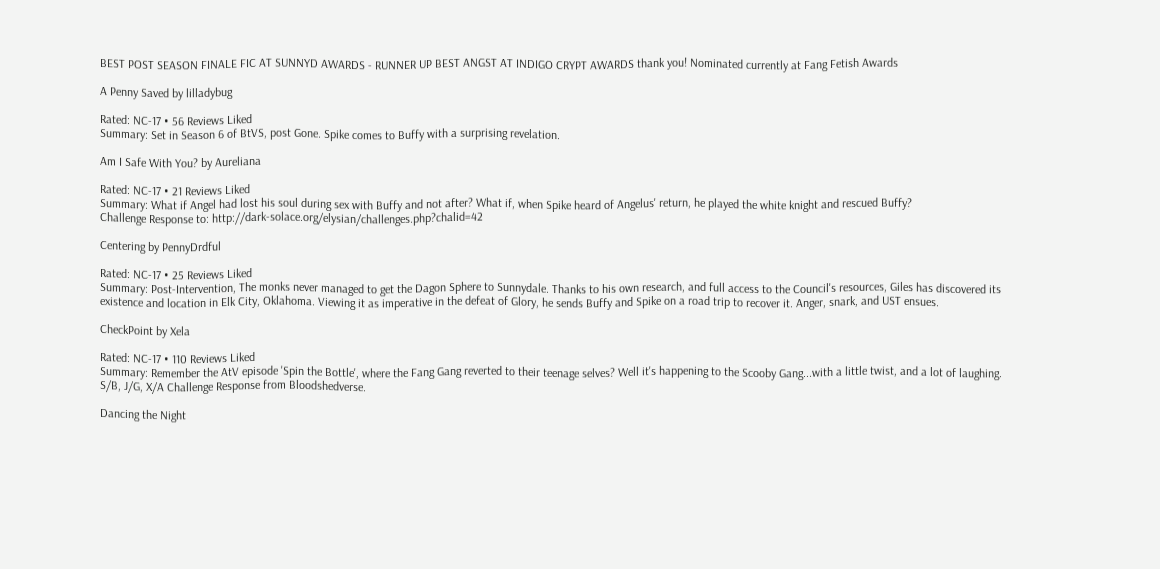BEST POST SEASON FINALE FIC AT SUNNYD AWARDS - RUNNER UP BEST ANGST AT INDIGO CRYPT AWARDS thank you! Nominated currently at Fang Fetish Awards

A Penny Saved by lilladybug

Rated: NC-17 • 56 Reviews Liked
Summary: Set in Season 6 of BtVS, post Gone. Spike comes to Buffy with a surprising revelation.

Am I Safe With You? by Aureliana

Rated: NC-17 • 21 Reviews Liked
Summary: What if Angel had lost his soul during sex with Buffy and not after? What if, when Spike heard of Angelus' return, he played the white knight and rescued Buffy?
Challenge Response to: http://dark-solace.org/elysian/challenges.php?chalid=42

Centering by PennyDrdful

Rated: NC-17 • 25 Reviews Liked
Summary: Post-Intervention, The monks never managed to get the Dagon Sphere to Sunnydale. Thanks to his own research, and full access to the Council's resources, Giles has discovered its existence and location in Elk City, Oklahoma. Viewing it as imperative in the defeat of Glory, he sends Buffy and Spike on a road trip to recover it. Anger, snark, and UST ensues.

CheckPoint by Xela

Rated: NC-17 • 110 Reviews Liked
Summary: Remember the AtV episode 'Spin the Bottle', where the Fang Gang reverted to their teenage selves? Well it's happening to the Scooby Gang...with a little twist, and a lot of laughing. S/B, J/G, X/A Challenge Response from Bloodshedverse.

Dancing the Night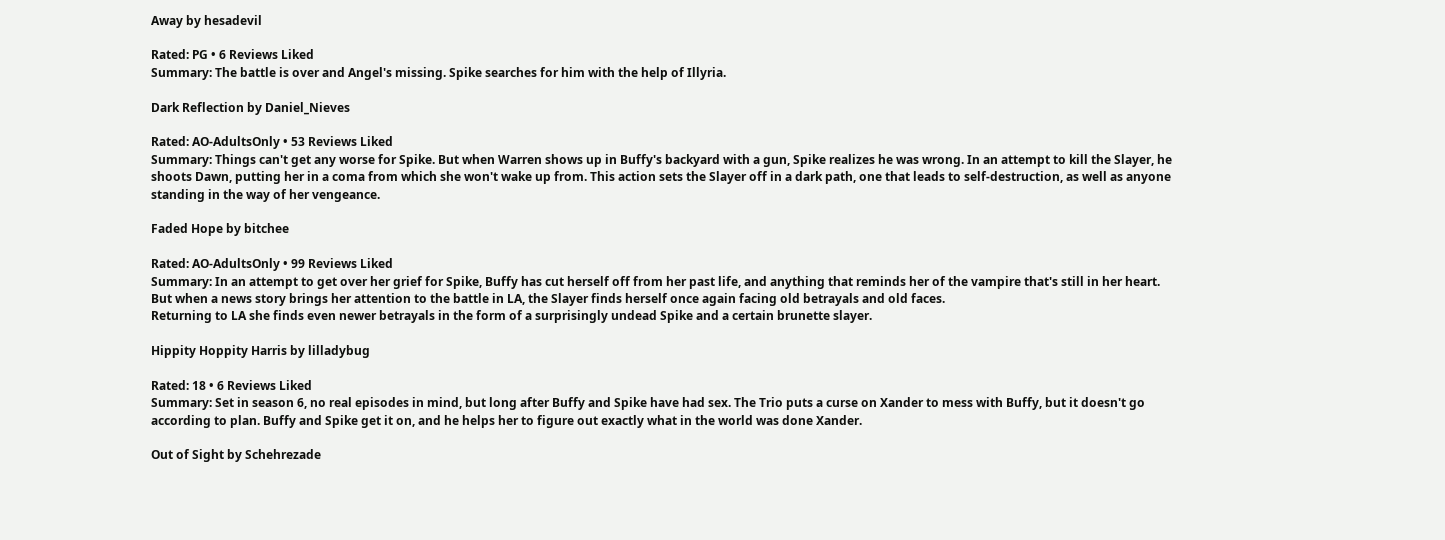Away by hesadevil

Rated: PG • 6 Reviews Liked
Summary: The battle is over and Angel's missing. Spike searches for him with the help of Illyria.

Dark Reflection by Daniel_Nieves

Rated: AO-AdultsOnly • 53 Reviews Liked
Summary: Things can't get any worse for Spike. But when Warren shows up in Buffy's backyard with a gun, Spike realizes he was wrong. In an attempt to kill the Slayer, he shoots Dawn, putting her in a coma from which she won't wake up from. This action sets the Slayer off in a dark path, one that leads to self-destruction, as well as anyone standing in the way of her vengeance.

Faded Hope by bitchee

Rated: AO-AdultsOnly • 99 Reviews Liked
Summary: In an attempt to get over her grief for Spike, Buffy has cut herself off from her past life, and anything that reminds her of the vampire that's still in her heart.
But when a news story brings her attention to the battle in LA, the Slayer finds herself once again facing old betrayals and old faces.
Returning to LA she finds even newer betrayals in the form of a surprisingly undead Spike and a certain brunette slayer.

Hippity Hoppity Harris by lilladybug

Rated: 18 • 6 Reviews Liked
Summary: Set in season 6, no real episodes in mind, but long after Buffy and Spike have had sex. The Trio puts a curse on Xander to mess with Buffy, but it doesn't go according to plan. Buffy and Spike get it on, and he helps her to figure out exactly what in the world was done Xander.

Out of Sight by Schehrezade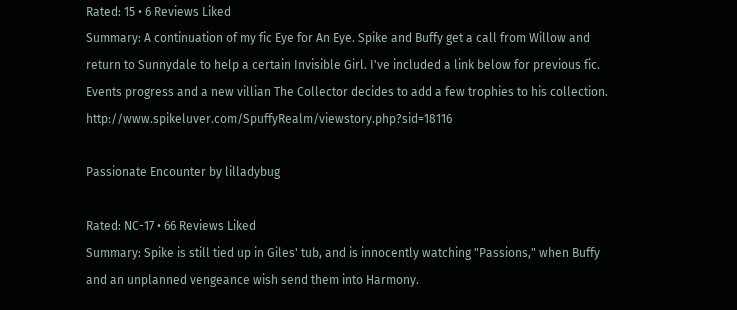Rated: 15 • 6 Reviews Liked
Summary: A continuation of my fic Eye for An Eye. Spike and Buffy get a call from Willow and return to Sunnydale to help a certain Invisible Girl. I've included a link below for previous fic. Events progress and a new villian The Collector decides to add a few trophies to his collection. http://www.spikeluver.com/SpuffyRealm/viewstory.php?sid=18116

Passionate Encounter by lilladybug

Rated: NC-17 • 66 Reviews Liked
Summary: Spike is still tied up in Giles' tub, and is innocently watching "Passions," when Buffy and an unplanned vengeance wish send them into Harmony.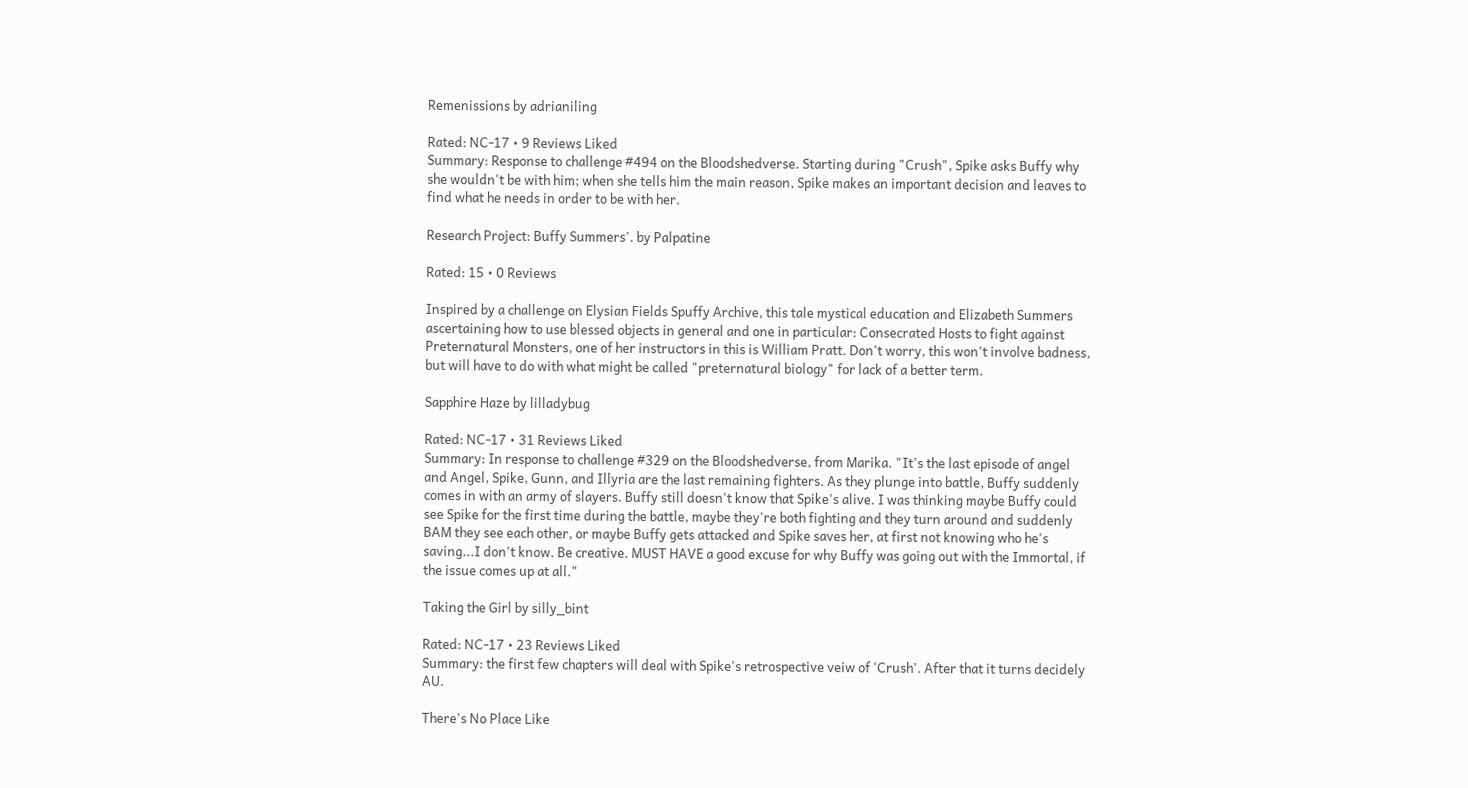Remenissions by adrianiling

Rated: NC-17 • 9 Reviews Liked
Summary: Response to challenge #494 on the Bloodshedverse. Starting during "Crush", Spike asks Buffy why she wouldn't be with him; when she tells him the main reason, Spike makes an important decision and leaves to find what he needs in order to be with her.

Research Project: Buffy Summers'. by Palpatine

Rated: 15 • 0 Reviews

Inspired by a challenge on Elysian Fields Spuffy Archive, this tale mystical education and Elizabeth Summers ascertaining how to use blessed objects in general and one in particular: Consecrated Hosts to fight against Preternatural Monsters, one of her instructors in this is William Pratt. Don't worry, this won't involve badness, but will have to do with what might be called "preternatural biology" for lack of a better term.

Sapphire Haze by lilladybug

Rated: NC-17 • 31 Reviews Liked
Summary: In response to challenge #329 on the Bloodshedverse, from Marika. "It's the last episode of angel and Angel, Spike, Gunn, and Illyria are the last remaining fighters. As they plunge into battle, Buffy suddenly comes in with an army of slayers. Buffy still doesn't know that Spike's alive. I was thinking maybe Buffy could see Spike for the first time during the battle, maybe they're both fighting and they turn around and suddenly BAM they see each other, or maybe Buffy gets attacked and Spike saves her, at first not knowing who he's saving...I don't know. Be creative. MUST HAVE a good excuse for why Buffy was going out with the Immortal, if the issue comes up at all."

Taking the Girl by silly_bint

Rated: NC-17 • 23 Reviews Liked
Summary: the first few chapters will deal with Spike's retrospective veiw of 'Crush'. After that it turns decidely AU.

There's No Place Like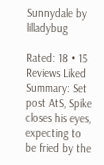Sunnydale by lilladybug

Rated: 18 • 15 Reviews Liked
Summary: Set post AtS, Spike closes his eyes, expecting to be fried by the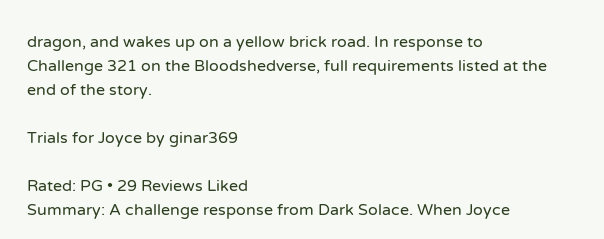dragon, and wakes up on a yellow brick road. In response to Challenge 321 on the Bloodshedverse, full requirements listed at the end of the story.

Trials for Joyce by ginar369

Rated: PG • 29 Reviews Liked
Summary: A challenge response from Dark Solace. When Joyce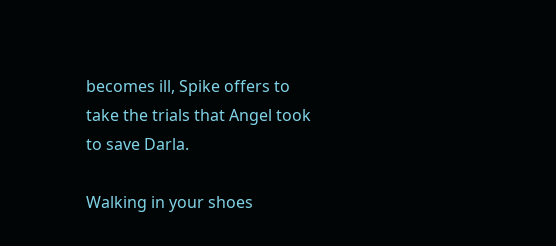becomes ill, Spike offers to take the trials that Angel took to save Darla.

Walking in your shoes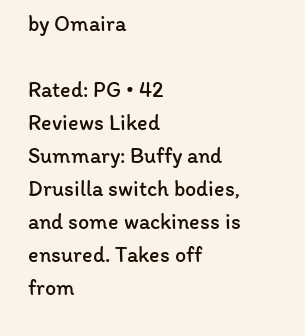by Omaira

Rated: PG • 42 Reviews Liked
Summary: Buffy and Drusilla switch bodies, and some wackiness is ensured. Takes off from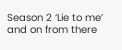Season 2 ‘Lie to me’ and on from there